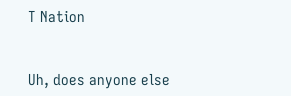T Nation


Uh, does anyone else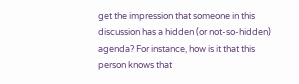get the impression that someone in this discussion has a hidden (or not-so-hidden) agenda? For instance, how is it that this person knows that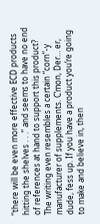“there will be even more effective ECD products hitting the shelves . . .” and seems to have no end of references at hand to support this product? The writing even resembles a certain “corn”-y manufacturer of supplements. C’mon, Der… er, dude, fess up. If you have a product you’re going to make and believe in, then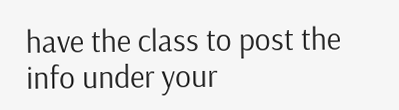have the class to post the info under your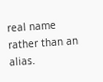real name rather than an alias.